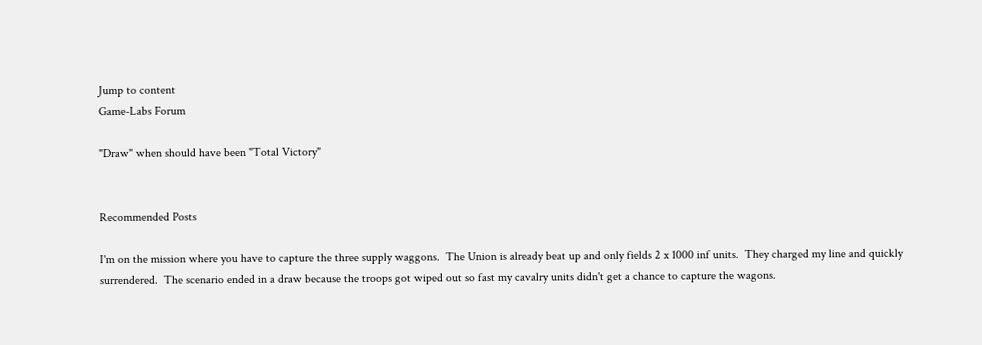Jump to content
Game-Labs Forum

"Draw" when should have been "Total Victory"


Recommended Posts

I'm on the mission where you have to capture the three supply waggons.  The Union is already beat up and only fields 2 x 1000 inf units.  They charged my line and quickly surrendered.  The scenario ended in a draw because the troops got wiped out so fast my cavalry units didn't get a chance to capture the wagons.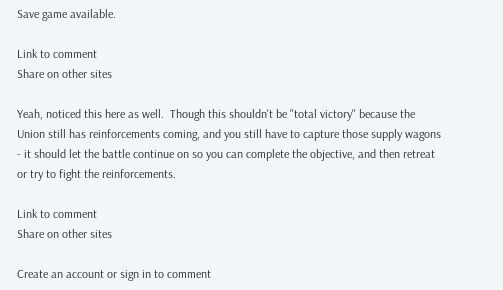Save game available.

Link to comment
Share on other sites

Yeah, noticed this here as well.  Though this shouldn't be "total victory" because the Union still has reinforcements coming, and you still have to capture those supply wagons - it should let the battle continue on so you can complete the objective, and then retreat or try to fight the reinforcements.

Link to comment
Share on other sites

Create an account or sign in to comment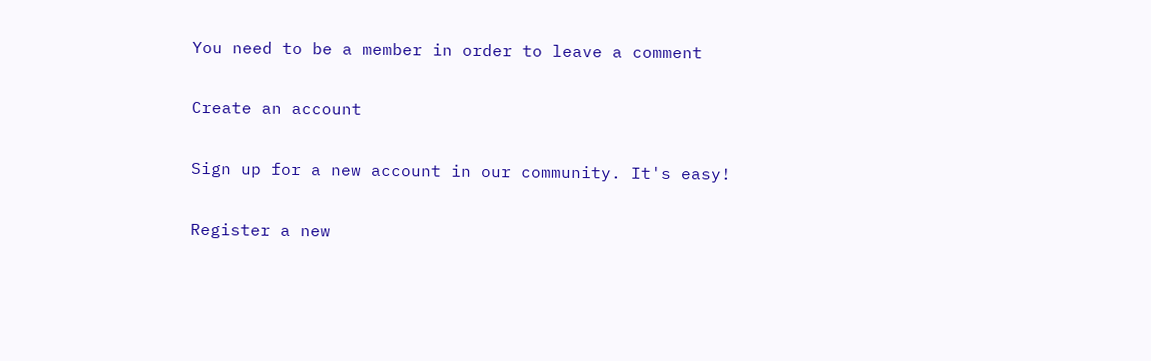You need to be a member in order to leave a comment

Create an account

Sign up for a new account in our community. It's easy!

Register a new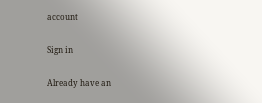account

Sign in

Already have an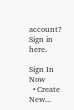account? Sign in here.

Sign In Now
  • Create New...